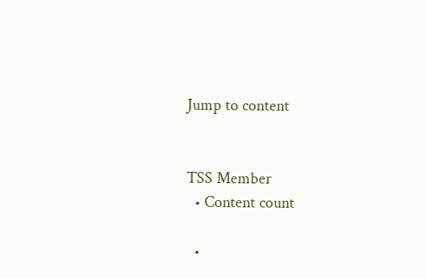Jump to content


TSS Member
  • Content count

  •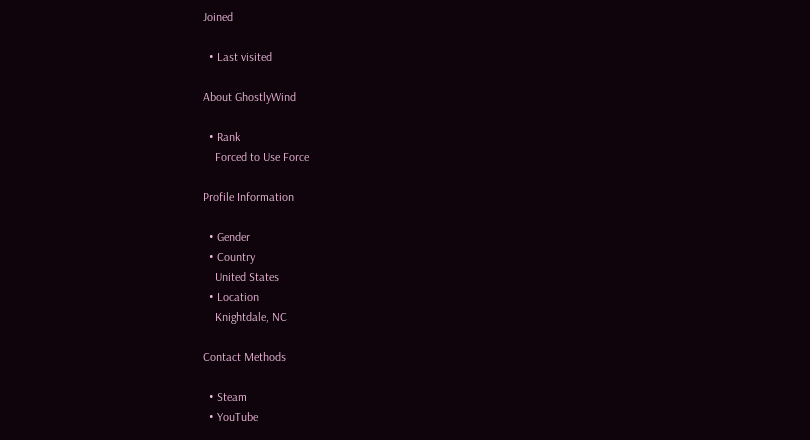Joined

  • Last visited

About GhostlyWind

  • Rank
    Forced to Use Force

Profile Information

  • Gender
  • Country
    United States
  • Location
    Knightdale, NC

Contact Methods

  • Steam
  • YouTube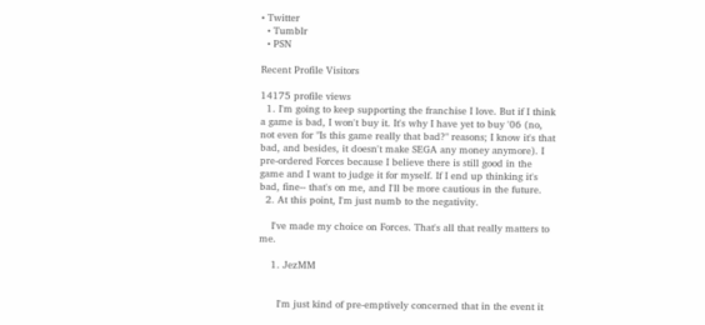• Twitter
  • Tumblr
  • PSN

Recent Profile Visitors

14175 profile views
  1. I'm going to keep supporting the franchise I love. But if I think a game is bad, I won't buy it. It's why I have yet to buy '06 (no, not even for "Is this game really that bad?" reasons; I know it's that bad, and besides, it doesn't make SEGA any money anymore). I pre-ordered Forces because I believe there is still good in the game and I want to judge it for myself. If I end up thinking it's bad, fine-- that's on me, and I'll be more cautious in the future.
  2. At this point, I'm just numb to the negativity.

    I've made my choice on Forces. That's all that really matters to me.

    1. JezMM


      I'm just kind of pre-emptively concerned that in the event it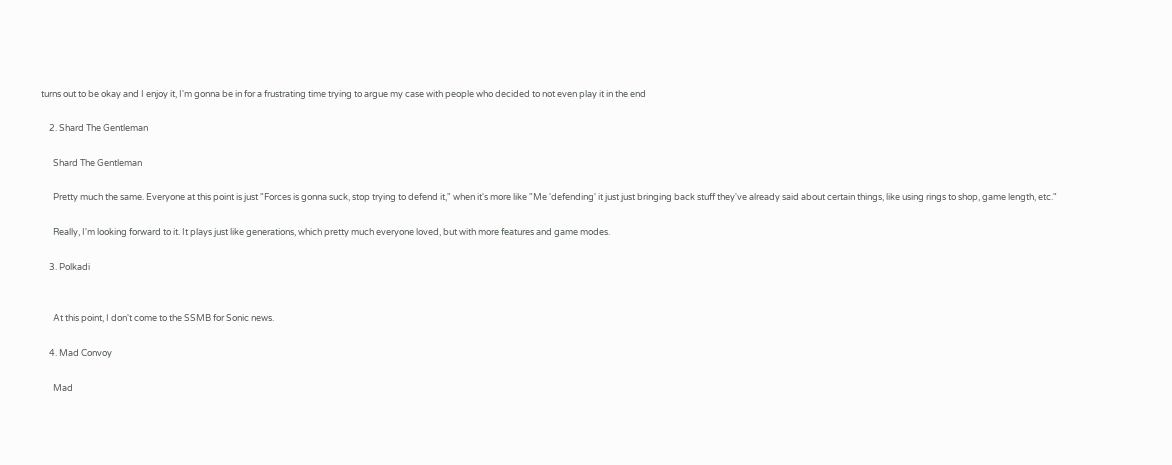turns out to be okay and I enjoy it, I'm gonna be in for a frustrating time trying to argue my case with people who decided to not even play it in the end

    2. Shard The Gentleman

      Shard The Gentleman

      Pretty much the same. Everyone at this point is just "Forces is gonna suck, stop trying to defend it," when it's more like "Me 'defending' it just just bringing back stuff they've already said about certain things, like using rings to shop, game length, etc."

      Really, I'm looking forward to it. It plays just like generations, which pretty much everyone loved, but with more features and game modes.

    3. Polkadi


      At this point, I don't come to the SSMB for Sonic news.

    4. Mad Convoy

      Mad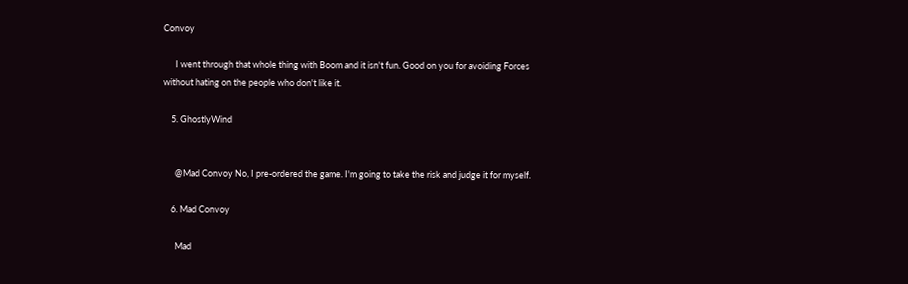Convoy

      I went through that whole thing with Boom and it isn't fun. Good on you for avoiding Forces without hating on the people who don't like it.

    5. GhostlyWind


      @Mad Convoy No, I pre-ordered the game. I'm going to take the risk and judge it for myself.

    6. Mad Convoy

      Mad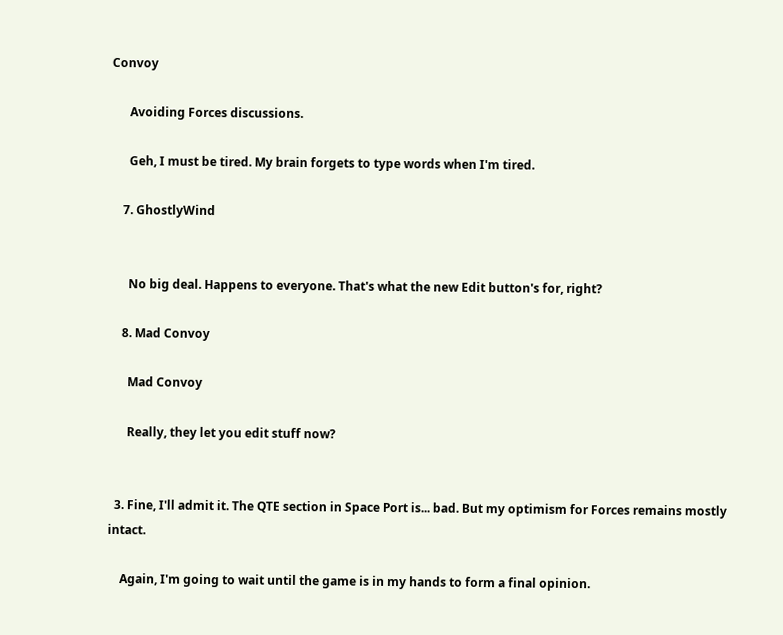Convoy

      Avoiding Forces discussions.

      Geh, I must be tired. My brain forgets to type words when I'm tired.

    7. GhostlyWind


      No big deal. Happens to everyone. That's what the new Edit button's for, right?

    8. Mad Convoy

      Mad Convoy

      Really, they let you edit stuff now?


  3. Fine, I'll admit it. The QTE section in Space Port is... bad. But my optimism for Forces remains mostly intact.

    Again, I'm going to wait until the game is in my hands to form a final opinion.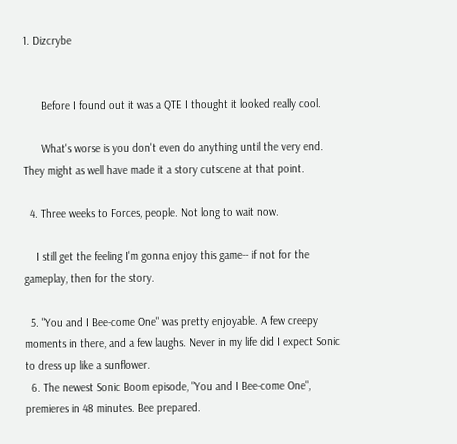1. Dizcrybe


      Before I found out it was a QTE I thought it looked really cool.

      What's worse is you don't even do anything until the very end. They might as well have made it a story cutscene at that point.

  4. Three weeks to Forces, people. Not long to wait now.

    I still get the feeling I'm gonna enjoy this game-- if not for the gameplay, then for the story.

  5. "You and I Bee-come One" was pretty enjoyable. A few creepy moments in there, and a few laughs. Never in my life did I expect Sonic to dress up like a sunflower.
  6. The newest Sonic Boom episode, "You and I Bee-come One", premieres in 48 minutes. Bee prepared.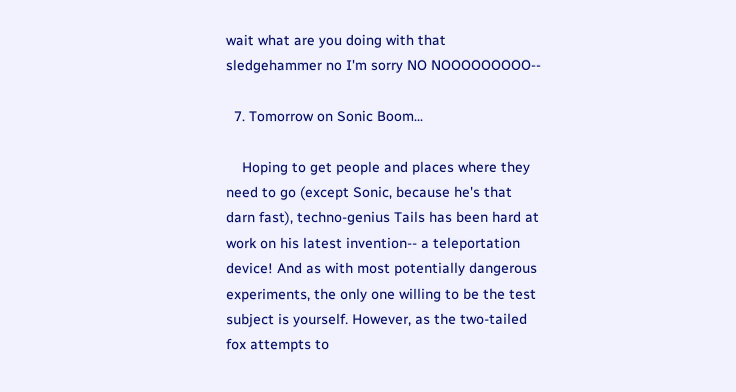wait what are you doing with that sledgehammer no I'm sorry NO NOOOOOOOOO--

  7. Tomorrow on Sonic Boom...

    Hoping to get people and places where they need to go (except Sonic, because he's that darn fast), techno-genius Tails has been hard at work on his latest invention-- a teleportation device! And as with most potentially dangerous experiments, the only one willing to be the test subject is yourself. However, as the two-tailed fox attempts to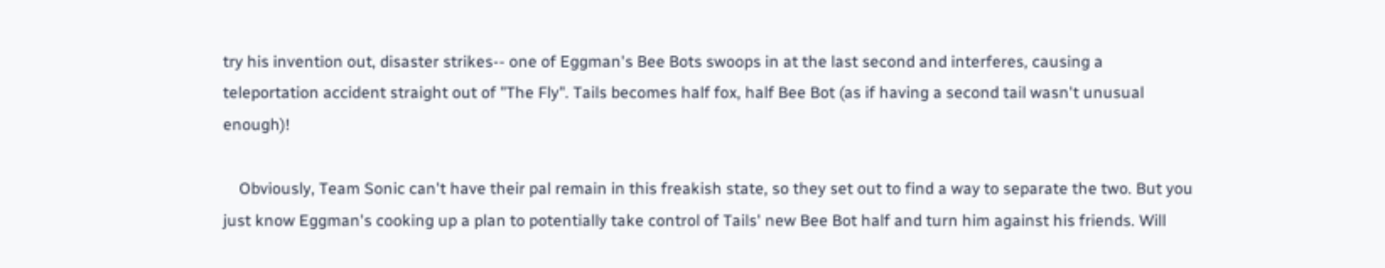try his invention out, disaster strikes-- one of Eggman's Bee Bots swoops in at the last second and interferes, causing a teleportation accident straight out of "The Fly". Tails becomes half fox, half Bee Bot (as if having a second tail wasn't unusual enough)!

    Obviously, Team Sonic can't have their pal remain in this freakish state, so they set out to find a way to separate the two. But you just know Eggman's cooking up a plan to potentially take control of Tails' new Bee Bot half and turn him against his friends. Will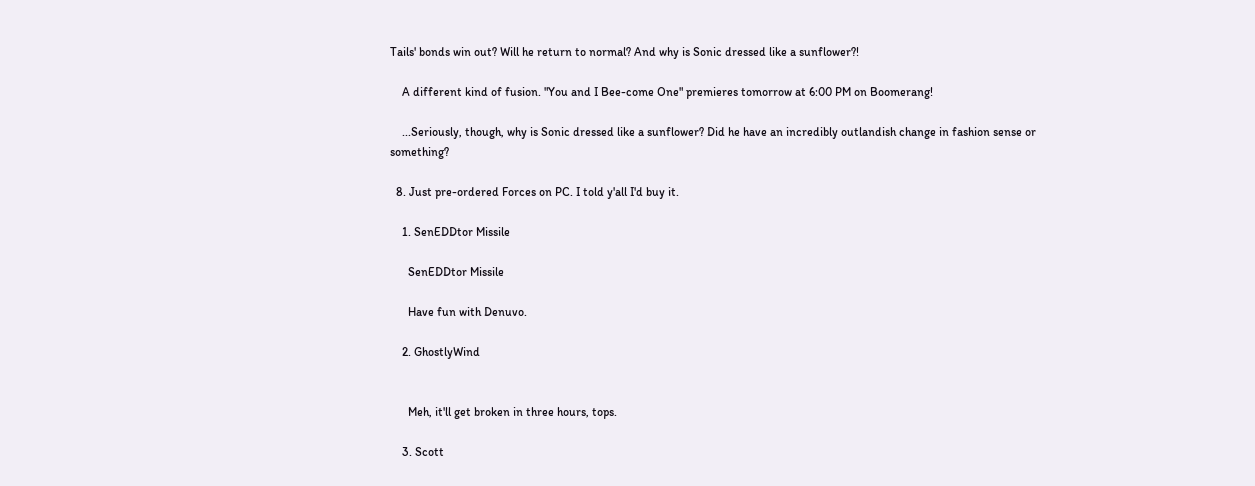Tails' bonds win out? Will he return to normal? And why is Sonic dressed like a sunflower?!

    A different kind of fusion. "You and I Bee-come One" premieres tomorrow at 6:00 PM on Boomerang!

    ...Seriously, though, why is Sonic dressed like a sunflower? Did he have an incredibly outlandish change in fashion sense or something?

  8. Just pre-ordered Forces on PC. I told y'all I'd buy it.

    1. SenEDDtor Missile

      SenEDDtor Missile

      Have fun with Denuvo.

    2. GhostlyWind


      Meh, it'll get broken in three hours, tops.

    3. Scott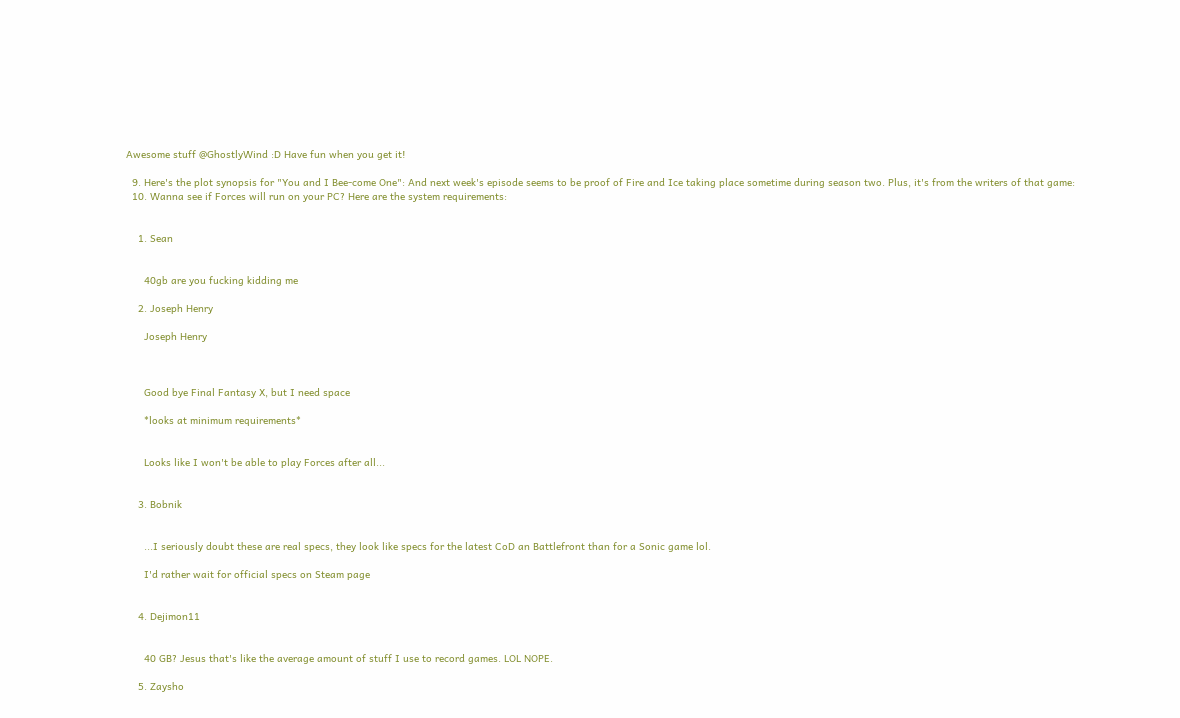Awesome stuff @GhostlyWind :D Have fun when you get it!

  9. Here's the plot synopsis for "You and I Bee-come One": And next week's episode seems to be proof of Fire and Ice taking place sometime during season two. Plus, it's from the writers of that game:
  10. Wanna see if Forces will run on your PC? Here are the system requirements:


    1. Sean


      40gb are you fucking kidding me

    2. Joseph Henry

      Joseph Henry



      Good bye Final Fantasy X, but I need space

      *looks at minimum requirements*


      Looks like I won't be able to play Forces after all...


    3. Bobnik


      ...I seriously doubt these are real specs, they look like specs for the latest CoD an Battlefront than for a Sonic game lol.

      I'd rather wait for official specs on Steam page


    4. Dejimon11


      40 GB? Jesus that's like the average amount of stuff I use to record games. LOL NOPE.

    5. Zaysho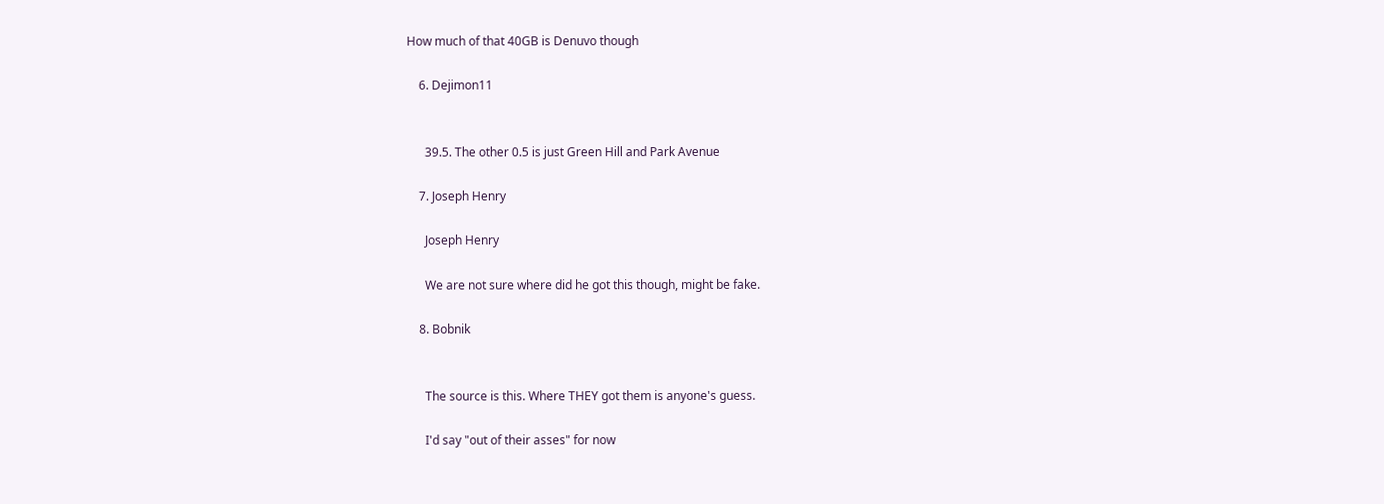How much of that 40GB is Denuvo though

    6. Dejimon11


      39.5. The other 0.5 is just Green Hill and Park Avenue

    7. Joseph Henry

      Joseph Henry

      We are not sure where did he got this though, might be fake.

    8. Bobnik


      The source is this. Where THEY got them is anyone's guess.

      I'd say "out of their asses" for now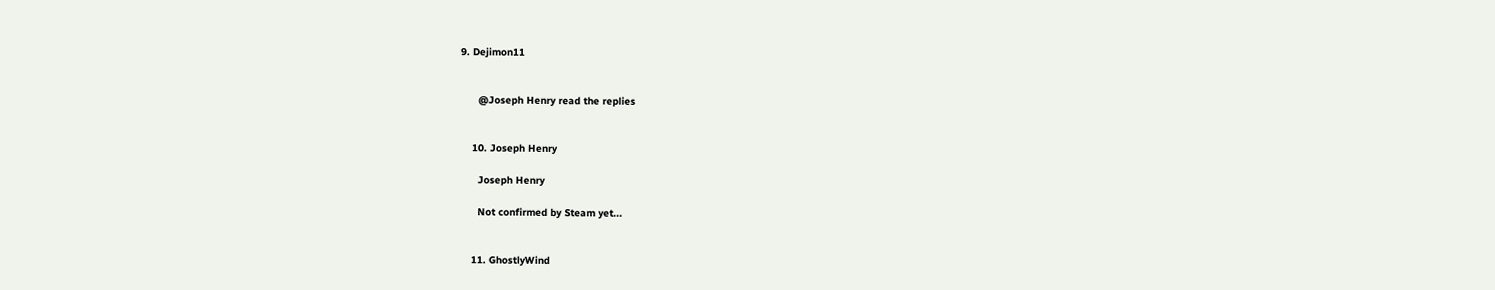9. Dejimon11


      @Joseph Henry read the replies


    10. Joseph Henry

      Joseph Henry

      Not confirmed by Steam yet...


    11. GhostlyWind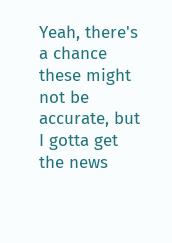Yeah, there's a chance these might not be accurate, but I gotta get the news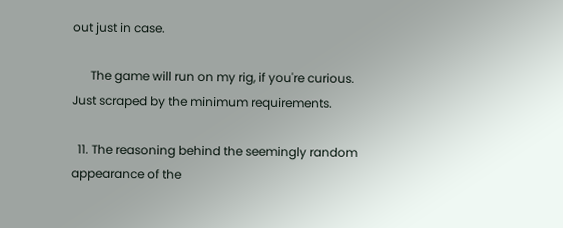out just in case.

      The game will run on my rig, if you're curious. Just scraped by the minimum requirements.

  11. The reasoning behind the seemingly random appearance of the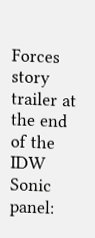Forces story trailer at the end of the IDW Sonic panel: